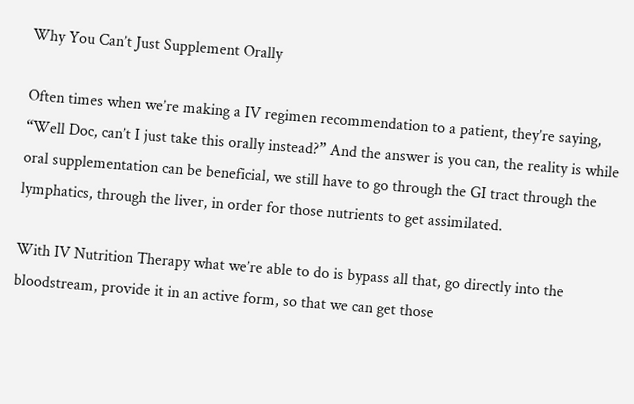Why You Can’t Just Supplement Orally

Often times when we’re making a IV regimen recommendation to a patient, they’re saying, “Well Doc, can’t I just take this orally instead?” And the answer is you can, the reality is while oral supplementation can be beneficial, we still have to go through the GI tract through the lymphatics, through the liver, in order for those nutrients to get assimilated.

With IV Nutrition Therapy what we’re able to do is bypass all that, go directly into the bloodstream, provide it in an active form, so that we can get those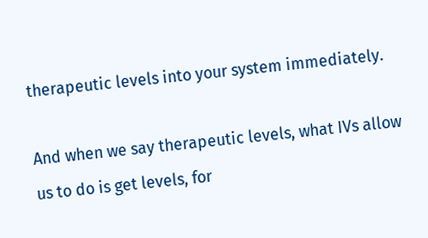therapeutic levels into your system immediately.

And when we say therapeutic levels, what IVs allow us to do is get levels, for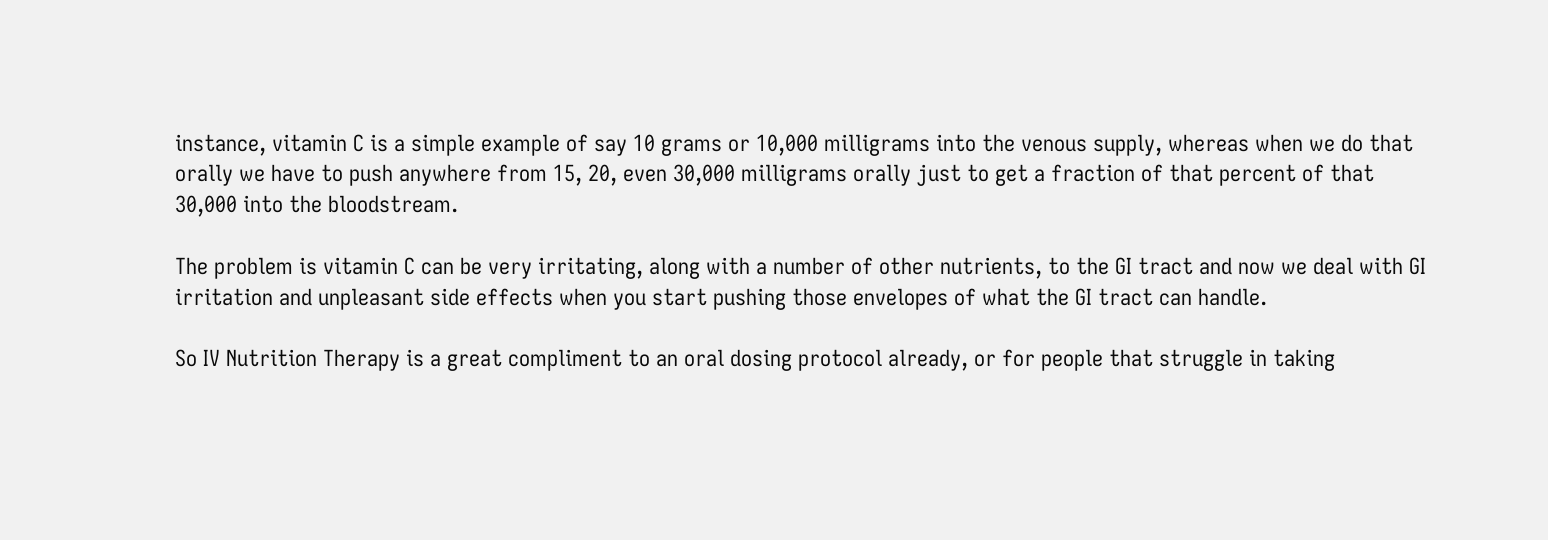instance, vitamin C is a simple example of say 10 grams or 10,000 milligrams into the venous supply, whereas when we do that orally we have to push anywhere from 15, 20, even 30,000 milligrams orally just to get a fraction of that percent of that 30,000 into the bloodstream.

The problem is vitamin C can be very irritating, along with a number of other nutrients, to the GI tract and now we deal with GI irritation and unpleasant side effects when you start pushing those envelopes of what the GI tract can handle.

So IV Nutrition Therapy is a great compliment to an oral dosing protocol already, or for people that struggle in taking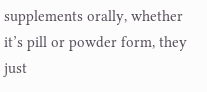supplements orally, whether it’s pill or powder form, they just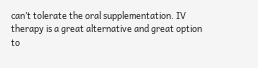can’t tolerate the oral supplementation. IV therapy is a great alternative and great option to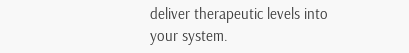deliver therapeutic levels into your system.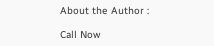About the Author :

Call Now